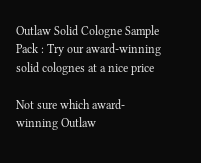Outlaw Solid Cologne Sample Pack : Try our award-winning solid colognes at a nice price

Not sure which award-winning Outlaw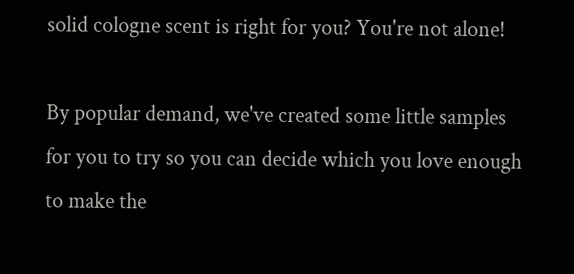solid cologne scent is right for you? You're not alone!

By popular demand, we've created some little samples for you to try so you can decide which you love enough to make the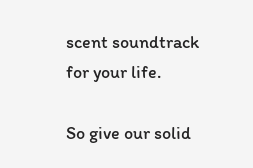scent soundtrack for your life.

So give our solid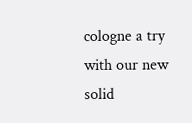cologne a try with our new solid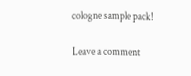cologne sample pack!

Leave a comment